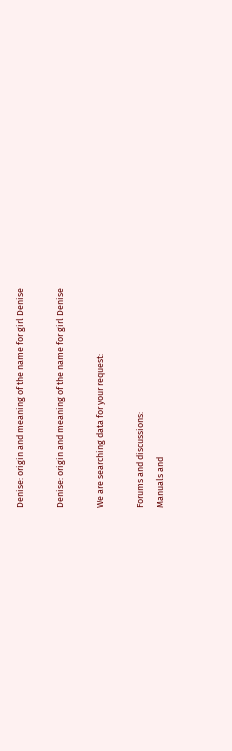Denise: origin and meaning of the name for girl Denise

Denise: origin and meaning of the name for girl Denise

We are searching data for your request:

Forums and discussions:
Manuals and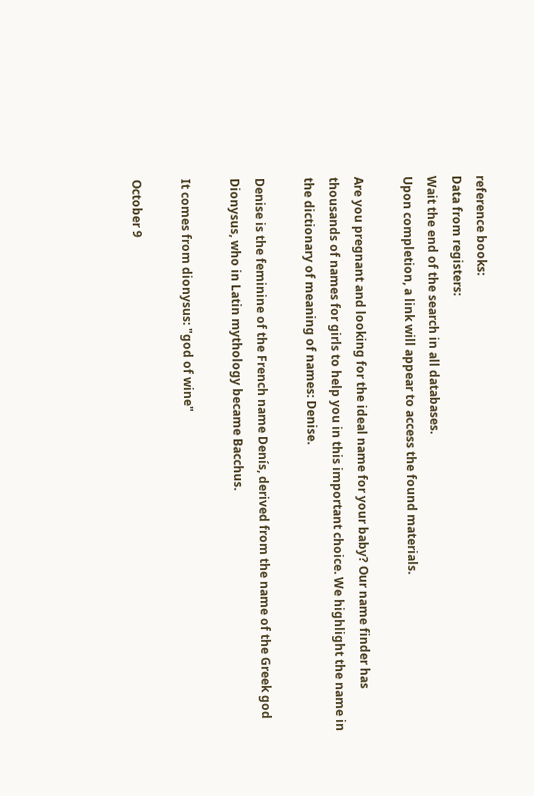reference books:
Data from registers:
Wait the end of the search in all databases.
Upon completion, a link will appear to access the found materials.

Are you pregnant and looking for the ideal name for your baby? Our name finder has thousands of names for girls to help you in this important choice. We highlight the name in the dictionary of meaning of names: Denise.

Denise is the feminine of the French name Denís, derived from the name of the Greek god Dionysus, who in Latin mythology became Bacchus.

It comes from dionysus: "god of wine"

October 9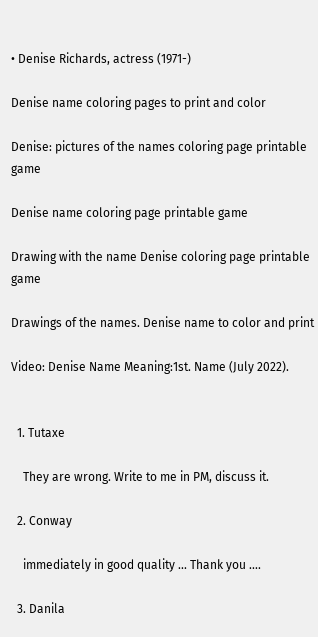• Denise Richards, actress (1971-)

Denise name coloring pages to print and color

Denise: pictures of the names coloring page printable game

Denise name coloring page printable game

Drawing with the name Denise coloring page printable game

Drawings of the names. Denise name to color and print

Video: Denise Name Meaning:1st. Name (July 2022).


  1. Tutaxe

    They are wrong. Write to me in PM, discuss it.

  2. Conway

    immediately in good quality ... Thank you ....

  3. Danila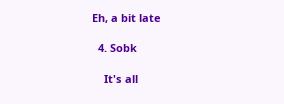Eh, a bit late

  4. Sobk

    It's all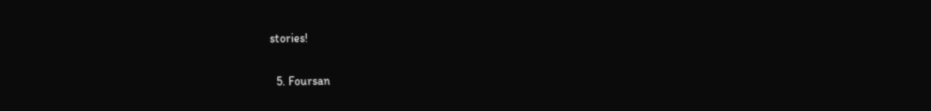stories!

  5. Foursan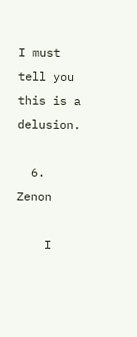I must tell you this is a delusion.

  6. Zenon

    I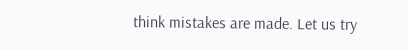think mistakes are made. Let us try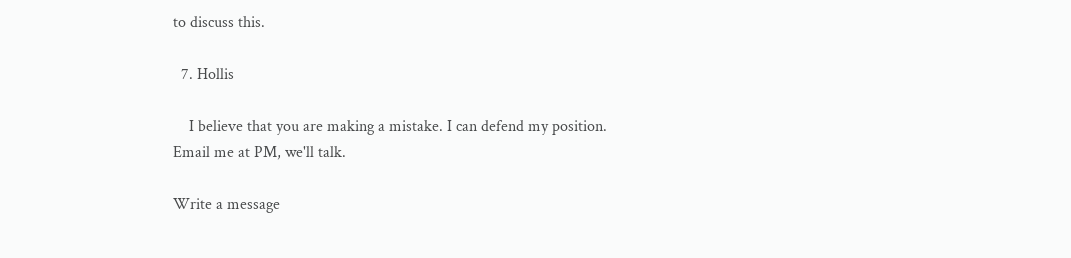to discuss this.

  7. Hollis

    I believe that you are making a mistake. I can defend my position. Email me at PM, we'll talk.

Write a message